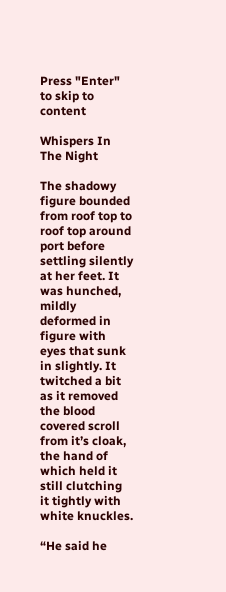Press "Enter" to skip to content

Whispers In The Night

The shadowy figure bounded from roof top to roof top around port before settling silently at her feet. It was hunched, mildly deformed in figure with eyes that sunk in slightly. It twitched a bit as it removed the blood covered scroll from it’s cloak, the hand of which held it still clutching it tightly with white knuckles.

“He said he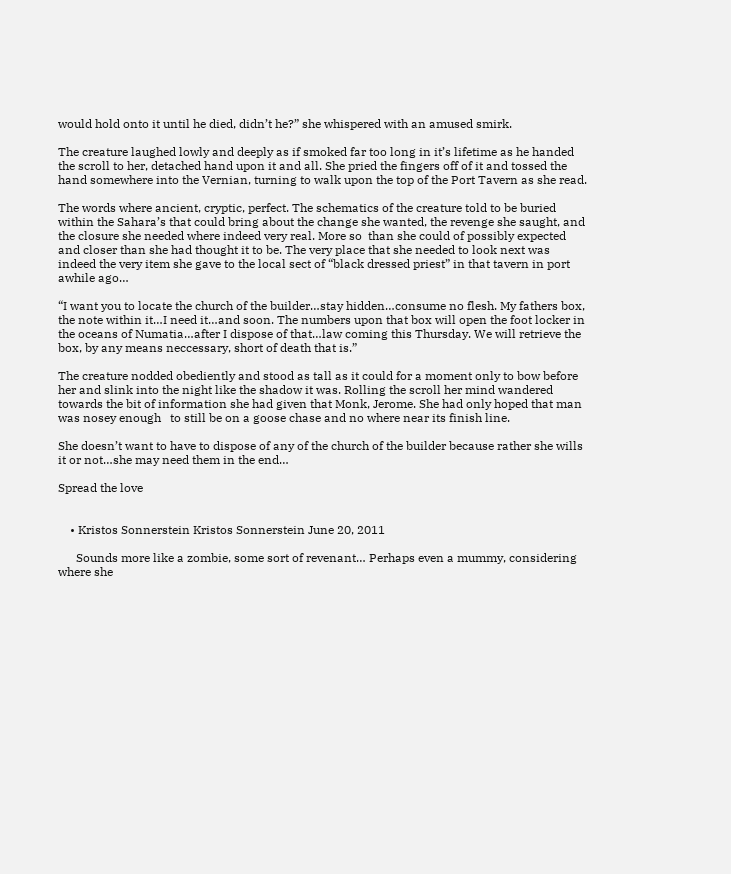would hold onto it until he died, didn’t he?” she whispered with an amused smirk.

The creature laughed lowly and deeply as if smoked far too long in it’s lifetime as he handed the scroll to her, detached hand upon it and all. She pried the fingers off of it and tossed the hand somewhere into the Vernian, turning to walk upon the top of the Port Tavern as she read.

The words where ancient, cryptic, perfect. The schematics of the creature told to be buried within the Sahara’s that could bring about the change she wanted, the revenge she saught, and the closure she needed where indeed very real. More so  than she could of possibly expected and closer than she had thought it to be. The very place that she needed to look next was indeed the very item she gave to the local sect of “black dressed priest” in that tavern in port awhile ago…

“I want you to locate the church of the builder…stay hidden…consume no flesh. My fathers box, the note within it…I need it…and soon. The numbers upon that box will open the foot locker in the oceans of Numatia…after I dispose of that…law coming this Thursday. We will retrieve the box, by any means neccessary, short of death that is.”

The creature nodded obediently and stood as tall as it could for a moment only to bow before her and slink into the night like the shadow it was. Rolling the scroll her mind wandered towards the bit of information she had given that Monk, Jerome. She had only hoped that man was nosey enough   to still be on a goose chase and no where near its finish line.

She doesn’t want to have to dispose of any of the church of the builder because rather she wills it or not…she may need them in the end…

Spread the love


    • Kristos Sonnerstein Kristos Sonnerstein June 20, 2011

      Sounds more like a zombie, some sort of revenant… Perhaps even a mummy, considering where she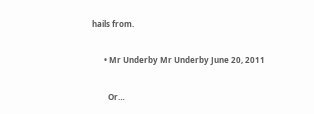hails from.

      • Mr Underby Mr Underby June 20, 2011

        Or…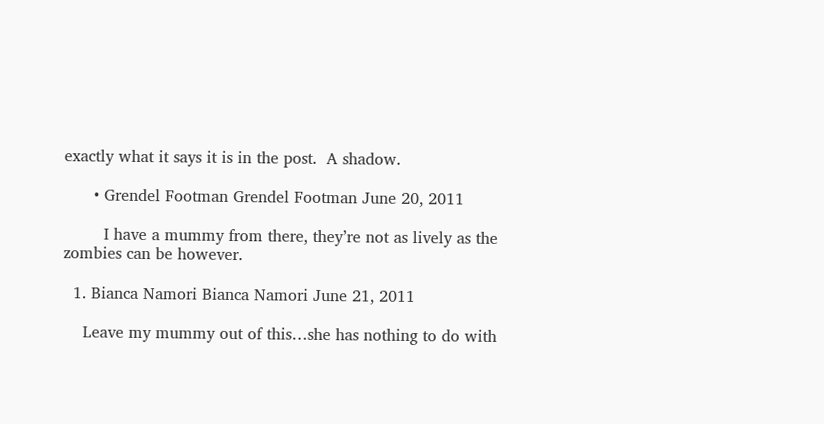exactly what it says it is in the post.  A shadow.

      • Grendel Footman Grendel Footman June 20, 2011

        I have a mummy from there, they’re not as lively as the zombies can be however.

  1. Bianca Namori Bianca Namori June 21, 2011

    Leave my mummy out of this…she has nothing to do with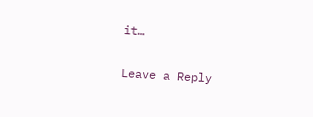it…

Leave a Reply